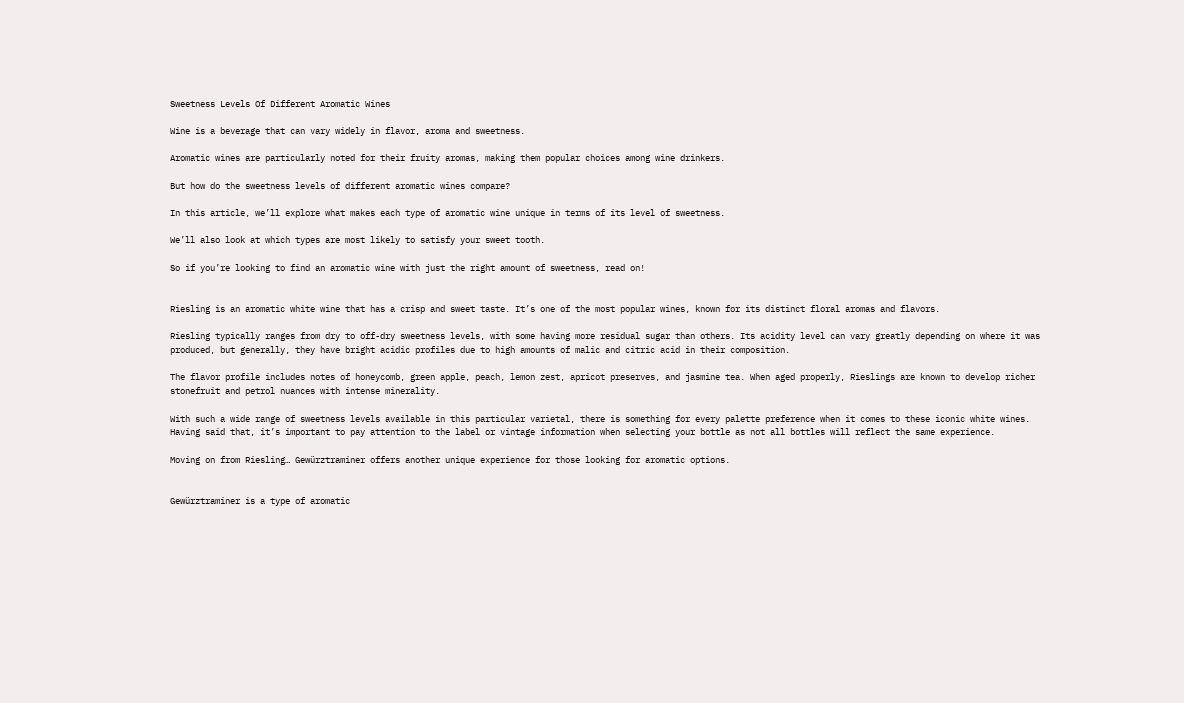Sweetness Levels Of Different Aromatic Wines

Wine is a beverage that can vary widely in flavor, aroma and sweetness.

Aromatic wines are particularly noted for their fruity aromas, making them popular choices among wine drinkers.

But how do the sweetness levels of different aromatic wines compare?

In this article, we’ll explore what makes each type of aromatic wine unique in terms of its level of sweetness.

We’ll also look at which types are most likely to satisfy your sweet tooth.

So if you’re looking to find an aromatic wine with just the right amount of sweetness, read on!


Riesling is an aromatic white wine that has a crisp and sweet taste. It’s one of the most popular wines, known for its distinct floral aromas and flavors.

Riesling typically ranges from dry to off-dry sweetness levels, with some having more residual sugar than others. Its acidity level can vary greatly depending on where it was produced, but generally, they have bright acidic profiles due to high amounts of malic and citric acid in their composition.

The flavor profile includes notes of honeycomb, green apple, peach, lemon zest, apricot preserves, and jasmine tea. When aged properly, Rieslings are known to develop richer stonefruit and petrol nuances with intense minerality.

With such a wide range of sweetness levels available in this particular varietal, there is something for every palette preference when it comes to these iconic white wines. Having said that, it’s important to pay attention to the label or vintage information when selecting your bottle as not all bottles will reflect the same experience.

Moving on from Riesling… Gewürztraminer offers another unique experience for those looking for aromatic options.


Gewürztraminer is a type of aromatic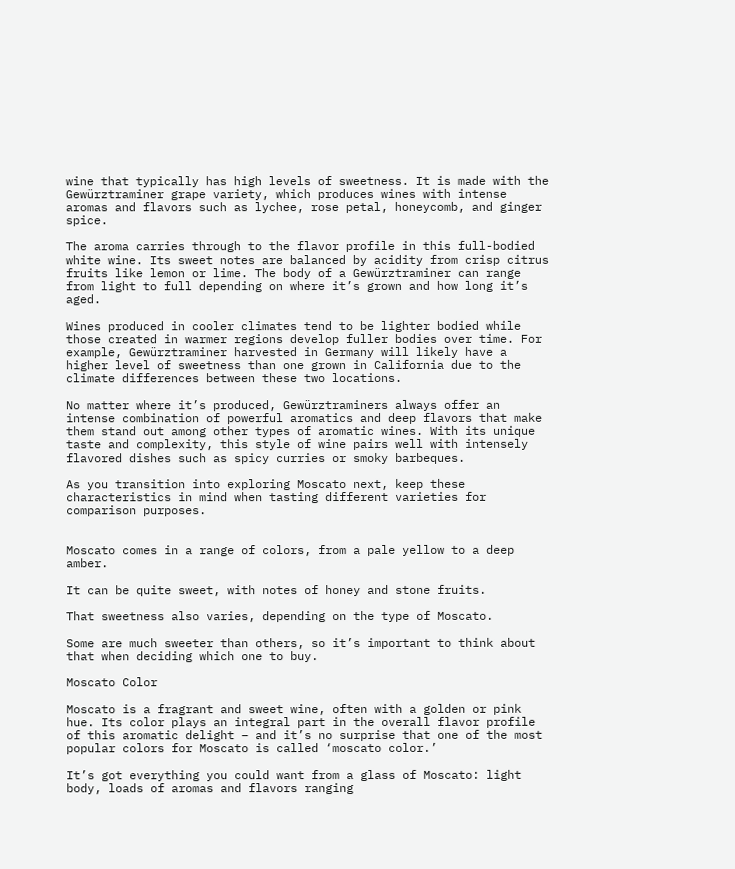wine that typically has high levels of sweetness. It is made with the Gewürztraminer grape variety, which produces wines with intense aromas and flavors such as lychee, rose petal, honeycomb, and ginger spice.

The aroma carries through to the flavor profile in this full-bodied white wine. Its sweet notes are balanced by acidity from crisp citrus fruits like lemon or lime. The body of a Gewürztraminer can range from light to full depending on where it’s grown and how long it’s aged.

Wines produced in cooler climates tend to be lighter bodied while those created in warmer regions develop fuller bodies over time. For example, Gewürztraminer harvested in Germany will likely have a higher level of sweetness than one grown in California due to the climate differences between these two locations.

No matter where it’s produced, Gewürztraminers always offer an intense combination of powerful aromatics and deep flavors that make them stand out among other types of aromatic wines. With its unique taste and complexity, this style of wine pairs well with intensely flavored dishes such as spicy curries or smoky barbeques.

As you transition into exploring Moscato next, keep these characteristics in mind when tasting different varieties for comparison purposes.


Moscato comes in a range of colors, from a pale yellow to a deep amber.

It can be quite sweet, with notes of honey and stone fruits.

That sweetness also varies, depending on the type of Moscato.

Some are much sweeter than others, so it’s important to think about that when deciding which one to buy.

Moscato Color

Moscato is a fragrant and sweet wine, often with a golden or pink hue. Its color plays an integral part in the overall flavor profile of this aromatic delight – and it’s no surprise that one of the most popular colors for Moscato is called ‘moscato color.’

It’s got everything you could want from a glass of Moscato: light body, loads of aromas and flavors ranging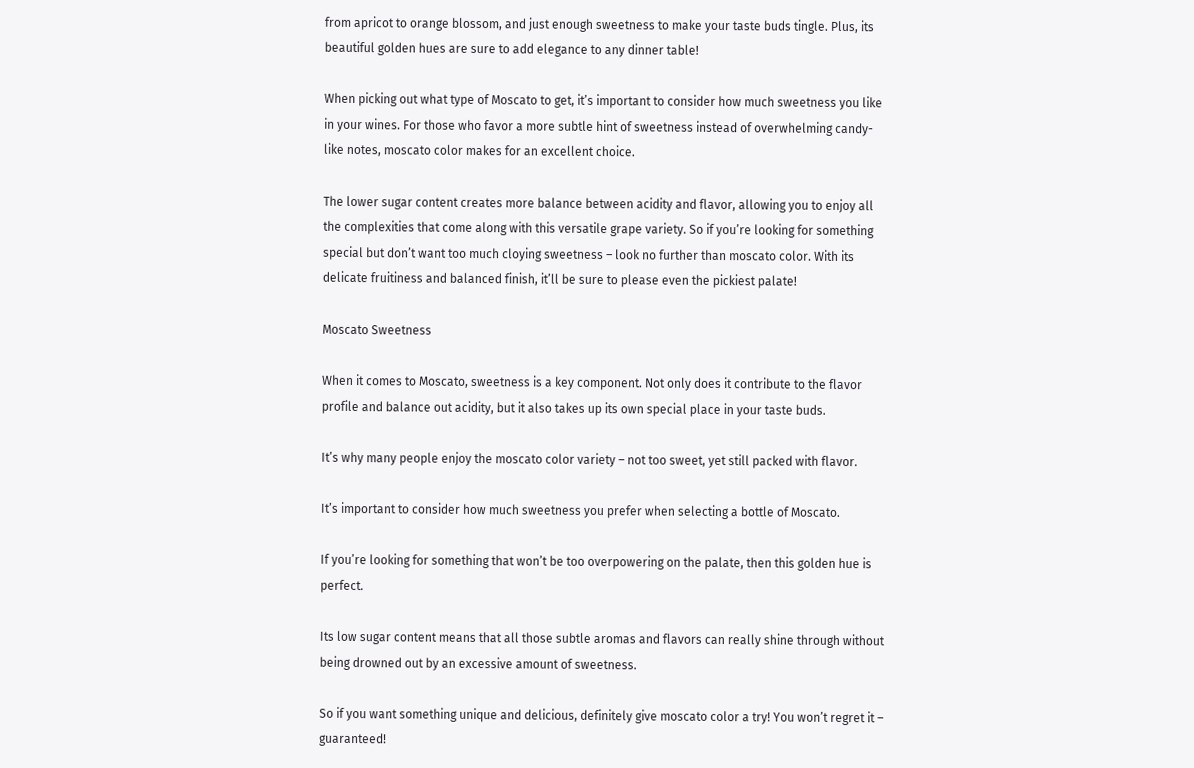from apricot to orange blossom, and just enough sweetness to make your taste buds tingle. Plus, its beautiful golden hues are sure to add elegance to any dinner table!

When picking out what type of Moscato to get, it’s important to consider how much sweetness you like in your wines. For those who favor a more subtle hint of sweetness instead of overwhelming candy-like notes, moscato color makes for an excellent choice.

The lower sugar content creates more balance between acidity and flavor, allowing you to enjoy all the complexities that come along with this versatile grape variety. So if you’re looking for something special but don’t want too much cloying sweetness – look no further than moscato color. With its delicate fruitiness and balanced finish, it’ll be sure to please even the pickiest palate!

Moscato Sweetness

When it comes to Moscato, sweetness is a key component. Not only does it contribute to the flavor profile and balance out acidity, but it also takes up its own special place in your taste buds.

It’s why many people enjoy the moscato color variety – not too sweet, yet still packed with flavor.

It’s important to consider how much sweetness you prefer when selecting a bottle of Moscato.

If you’re looking for something that won’t be too overpowering on the palate, then this golden hue is perfect.

Its low sugar content means that all those subtle aromas and flavors can really shine through without being drowned out by an excessive amount of sweetness.

So if you want something unique and delicious, definitely give moscato color a try! You won’t regret it – guaranteed!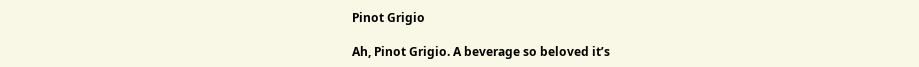Pinot Grigio

Ah, Pinot Grigio. A beverage so beloved it’s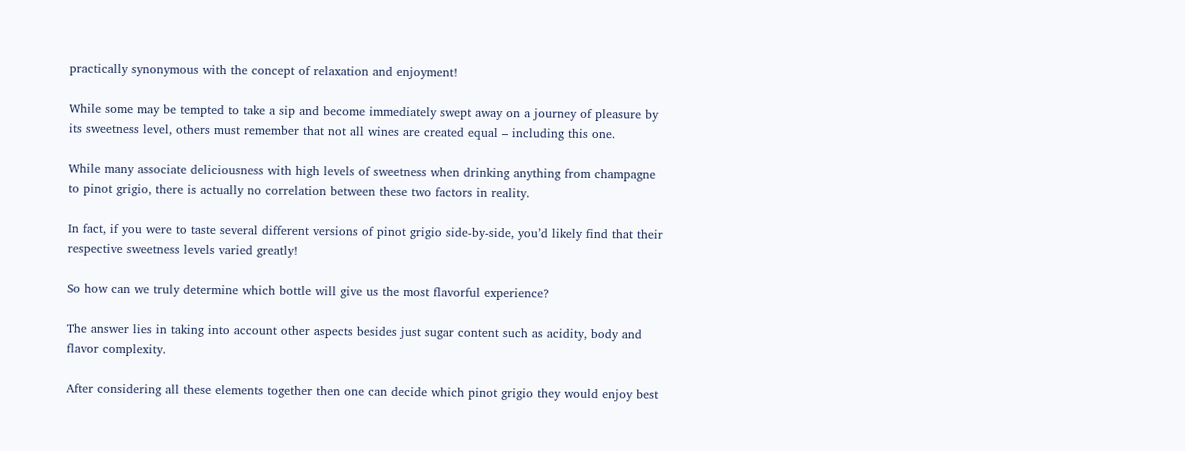practically synonymous with the concept of relaxation and enjoyment!

While some may be tempted to take a sip and become immediately swept away on a journey of pleasure by its sweetness level, others must remember that not all wines are created equal – including this one.

While many associate deliciousness with high levels of sweetness when drinking anything from champagne to pinot grigio, there is actually no correlation between these two factors in reality.

In fact, if you were to taste several different versions of pinot grigio side-by-side, you’d likely find that their respective sweetness levels varied greatly!

So how can we truly determine which bottle will give us the most flavorful experience?

The answer lies in taking into account other aspects besides just sugar content such as acidity, body and flavor complexity.

After considering all these elements together then one can decide which pinot grigio they would enjoy best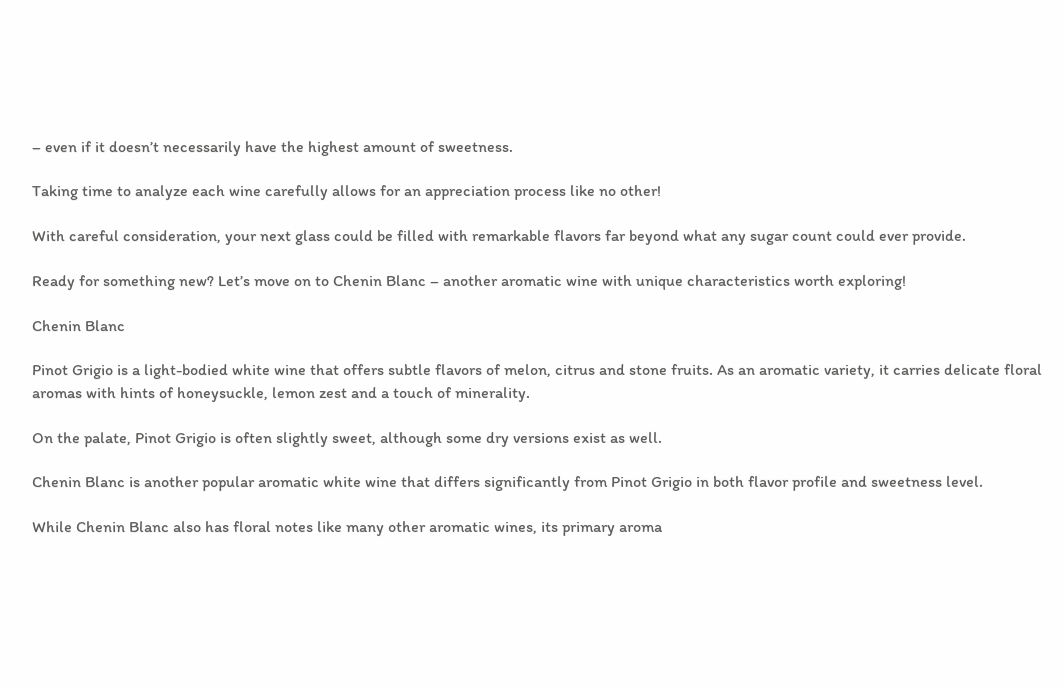– even if it doesn’t necessarily have the highest amount of sweetness.

Taking time to analyze each wine carefully allows for an appreciation process like no other!

With careful consideration, your next glass could be filled with remarkable flavors far beyond what any sugar count could ever provide.

Ready for something new? Let’s move on to Chenin Blanc – another aromatic wine with unique characteristics worth exploring!

Chenin Blanc

Pinot Grigio is a light-bodied white wine that offers subtle flavors of melon, citrus and stone fruits. As an aromatic variety, it carries delicate floral aromas with hints of honeysuckle, lemon zest and a touch of minerality.

On the palate, Pinot Grigio is often slightly sweet, although some dry versions exist as well.

Chenin Blanc is another popular aromatic white wine that differs significantly from Pinot Grigio in both flavor profile and sweetness level.

While Chenin Blanc also has floral notes like many other aromatic wines, its primary aroma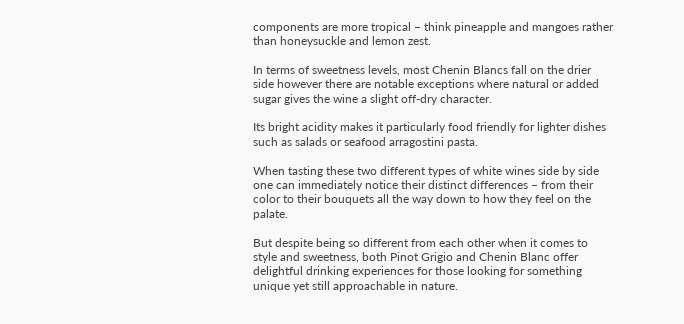components are more tropical – think pineapple and mangoes rather than honeysuckle and lemon zest.

In terms of sweetness levels, most Chenin Blancs fall on the drier side however there are notable exceptions where natural or added sugar gives the wine a slight off-dry character.

Its bright acidity makes it particularly food friendly for lighter dishes such as salads or seafood arragostini pasta.

When tasting these two different types of white wines side by side one can immediately notice their distinct differences – from their color to their bouquets all the way down to how they feel on the palate.

But despite being so different from each other when it comes to style and sweetness, both Pinot Grigio and Chenin Blanc offer delightful drinking experiences for those looking for something unique yet still approachable in nature.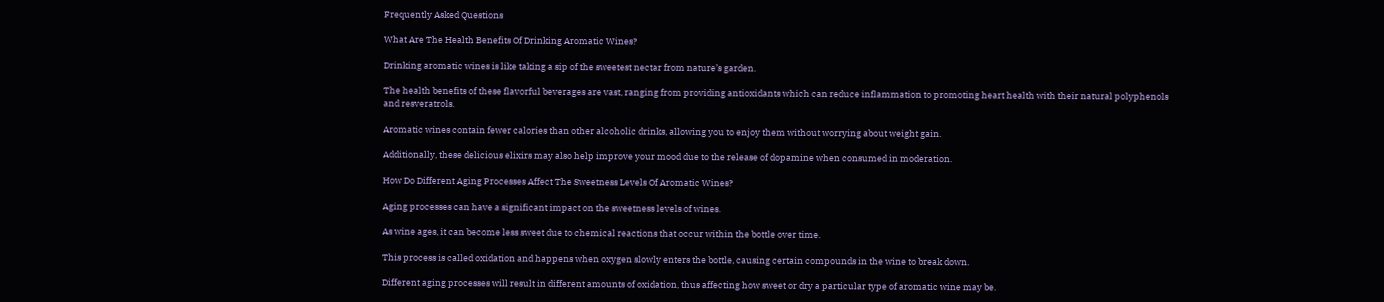Frequently Asked Questions

What Are The Health Benefits Of Drinking Aromatic Wines?

Drinking aromatic wines is like taking a sip of the sweetest nectar from nature’s garden.

The health benefits of these flavorful beverages are vast, ranging from providing antioxidants which can reduce inflammation to promoting heart health with their natural polyphenols and resveratrols.

Aromatic wines contain fewer calories than other alcoholic drinks, allowing you to enjoy them without worrying about weight gain.

Additionally, these delicious elixirs may also help improve your mood due to the release of dopamine when consumed in moderation.

How Do Different Aging Processes Affect The Sweetness Levels Of Aromatic Wines?

Aging processes can have a significant impact on the sweetness levels of wines.

As wine ages, it can become less sweet due to chemical reactions that occur within the bottle over time.

This process is called oxidation and happens when oxygen slowly enters the bottle, causing certain compounds in the wine to break down.

Different aging processes will result in different amounts of oxidation, thus affecting how sweet or dry a particular type of aromatic wine may be.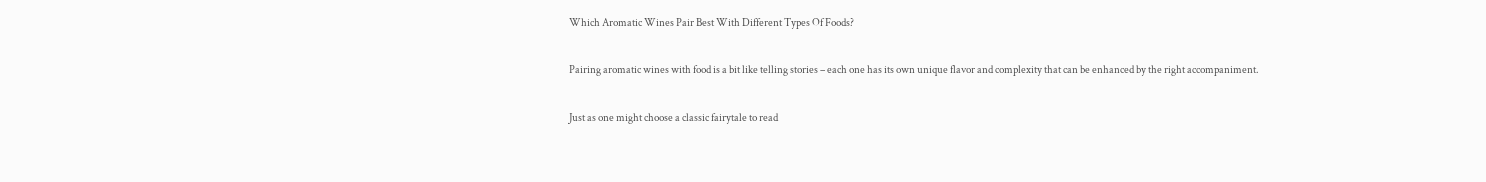Which Aromatic Wines Pair Best With Different Types Of Foods?

Pairing aromatic wines with food is a bit like telling stories – each one has its own unique flavor and complexity that can be enhanced by the right accompaniment.

Just as one might choose a classic fairytale to read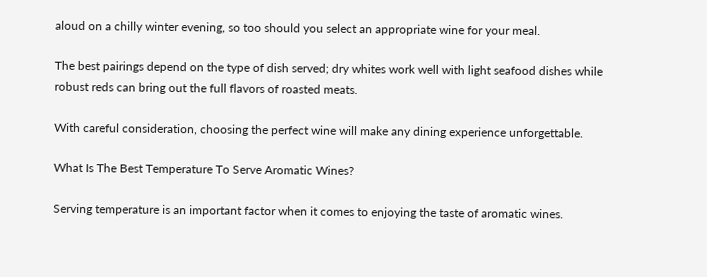aloud on a chilly winter evening, so too should you select an appropriate wine for your meal.

The best pairings depend on the type of dish served; dry whites work well with light seafood dishes while robust reds can bring out the full flavors of roasted meats.

With careful consideration, choosing the perfect wine will make any dining experience unforgettable.

What Is The Best Temperature To Serve Aromatic Wines?

Serving temperature is an important factor when it comes to enjoying the taste of aromatic wines.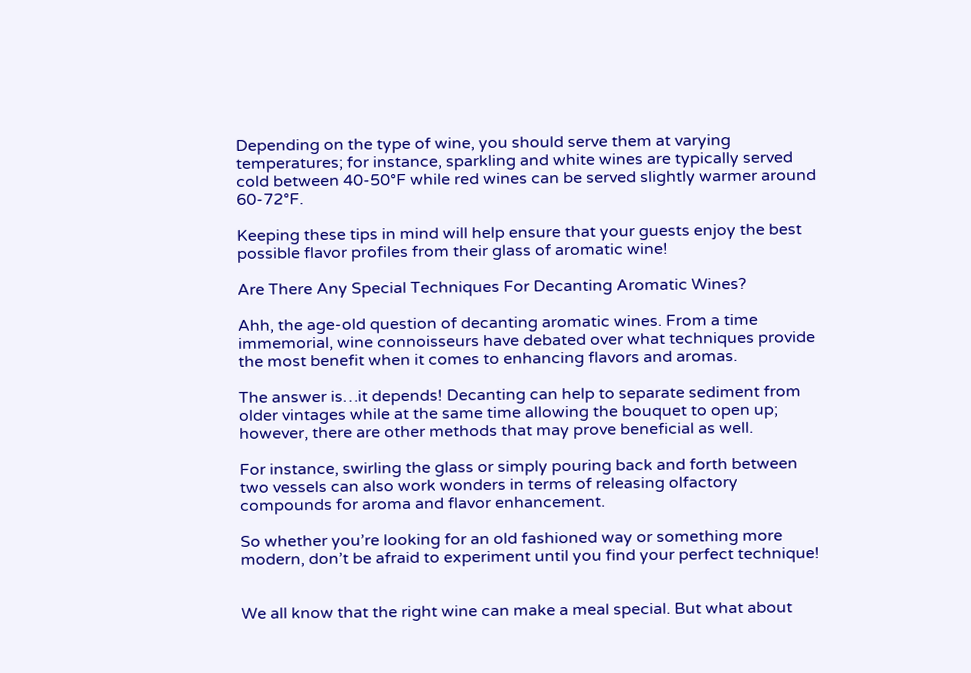Depending on the type of wine, you should serve them at varying temperatures; for instance, sparkling and white wines are typically served cold between 40-50°F while red wines can be served slightly warmer around 60-72°F.

Keeping these tips in mind will help ensure that your guests enjoy the best possible flavor profiles from their glass of aromatic wine!

Are There Any Special Techniques For Decanting Aromatic Wines?

Ahh, the age-old question of decanting aromatic wines. From a time immemorial, wine connoisseurs have debated over what techniques provide the most benefit when it comes to enhancing flavors and aromas.

The answer is…it depends! Decanting can help to separate sediment from older vintages while at the same time allowing the bouquet to open up; however, there are other methods that may prove beneficial as well.

For instance, swirling the glass or simply pouring back and forth between two vessels can also work wonders in terms of releasing olfactory compounds for aroma and flavor enhancement.

So whether you’re looking for an old fashioned way or something more modern, don’t be afraid to experiment until you find your perfect technique!


We all know that the right wine can make a meal special. But what about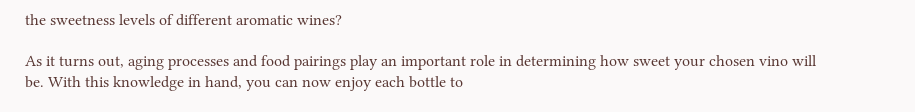the sweetness levels of different aromatic wines?

As it turns out, aging processes and food pairings play an important role in determining how sweet your chosen vino will be. With this knowledge in hand, you can now enjoy each bottle to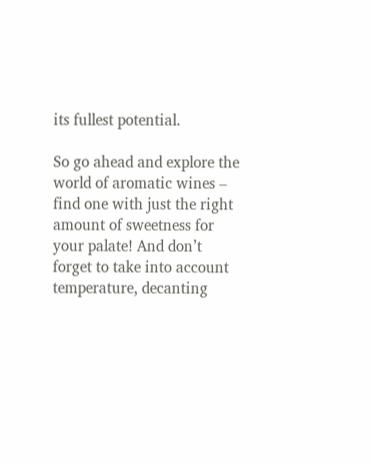its fullest potential.

So go ahead and explore the world of aromatic wines – find one with just the right amount of sweetness for your palate! And don’t forget to take into account temperature, decanting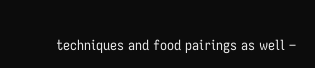techniques and food pairings as well –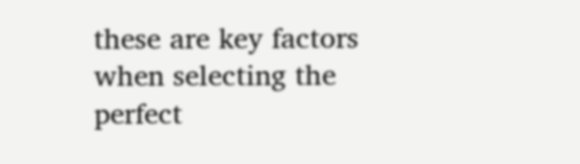these are key factors when selecting the perfect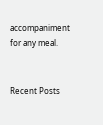accompaniment for any meal.


Recent Posts